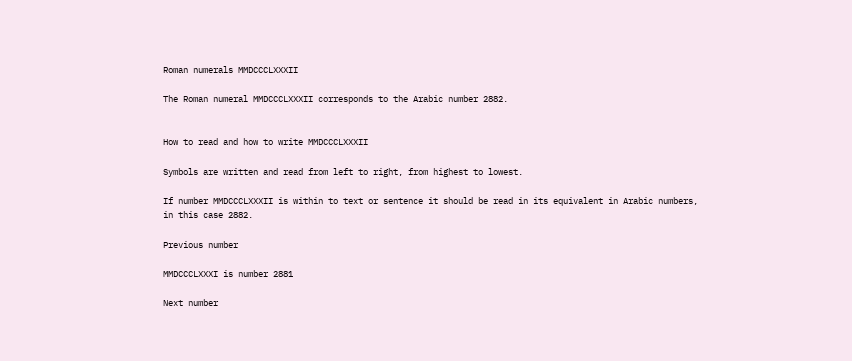Roman numerals MMDCCCLXXXII

The Roman numeral MMDCCCLXXXII corresponds to the Arabic number 2882.


How to read and how to write MMDCCCLXXXII

Symbols are written and read from left to right, from highest to lowest.

If number MMDCCCLXXXII is within to text or sentence it should be read in its equivalent in Arabic numbers, in this case 2882.

Previous number

MMDCCCLXXXI is number 2881

Next number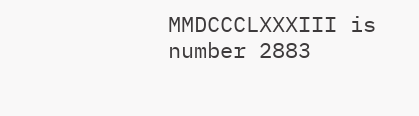MMDCCCLXXXIII is number 2883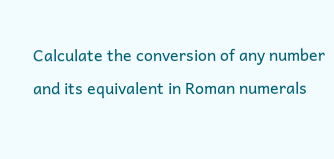Calculate the conversion of any number and its equivalent in Roman numerals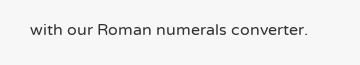with our Roman numerals converter.